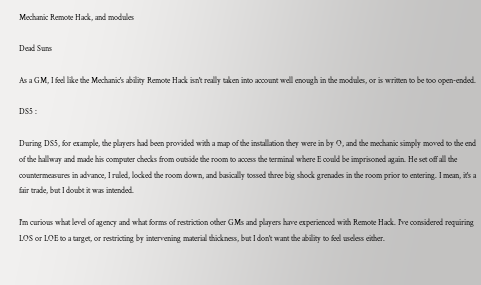Mechanic Remote Hack, and modules

Dead Suns

As a GM, I feel like the Mechanic's ability Remote Hack isn't really taken into account well enough in the modules, or is written to be too open-ended.

DS5 :

During DS5, for example, the players had been provided with a map of the installation they were in by O, and the mechanic simply moved to the end of the hallway and made his computer checks from outside the room to access the terminal where E could be imprisoned again. He set off all the countermeasures in advance, I ruled, locked the room down, and basically tossed three big shock grenades in the room prior to entering. I mean, it's a fair trade, but I doubt it was intended.

I'm curious what level of agency and what forms of restriction other GMs and players have experienced with Remote Hack. I've considered requiring LOS or LOE to a target, or restricting by intervening material thickness, but I don't want the ability to feel useless either.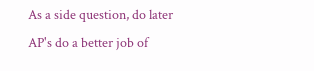As a side question, do later AP's do a better job of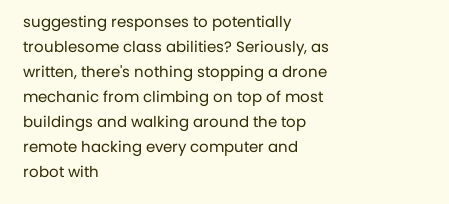suggesting responses to potentially troublesome class abilities? Seriously, as written, there's nothing stopping a drone mechanic from climbing on top of most buildings and walking around the top remote hacking every computer and robot with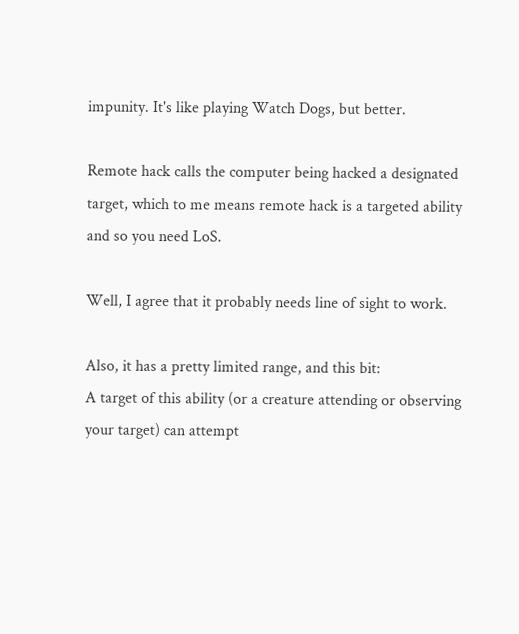impunity. It's like playing Watch Dogs, but better.

Remote hack calls the computer being hacked a designated target, which to me means remote hack is a targeted ability and so you need LoS.

Well, I agree that it probably needs line of sight to work.

Also, it has a pretty limited range, and this bit:
A target of this ability (or a creature attending or observing your target) can attempt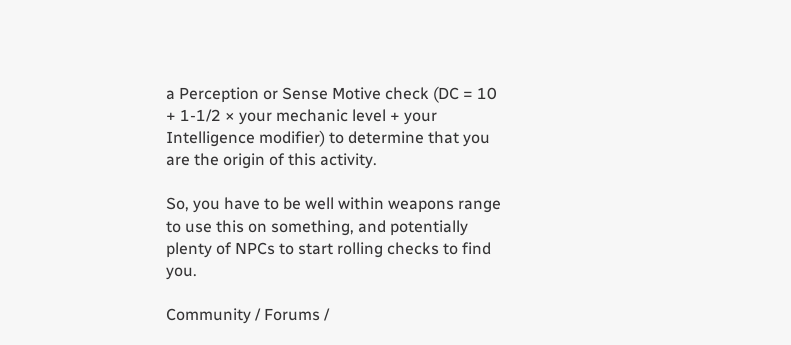a Perception or Sense Motive check (DC = 10 + 1-1/2 × your mechanic level + your Intelligence modifier) to determine that you are the origin of this activity.

So, you have to be well within weapons range to use this on something, and potentially plenty of NPCs to start rolling checks to find you.

Community / Forums /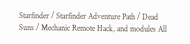Starfinder / Starfinder Adventure Path / Dead Suns / Mechanic Remote Hack, and modules All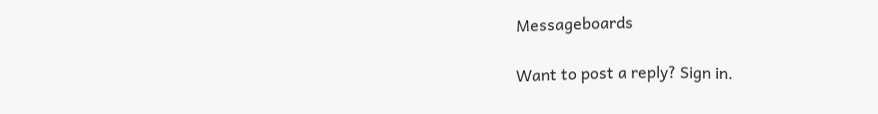Messageboards

Want to post a reply? Sign in.